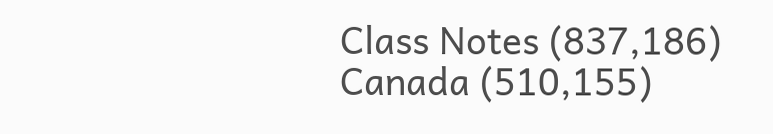Class Notes (837,186)
Canada (510,155)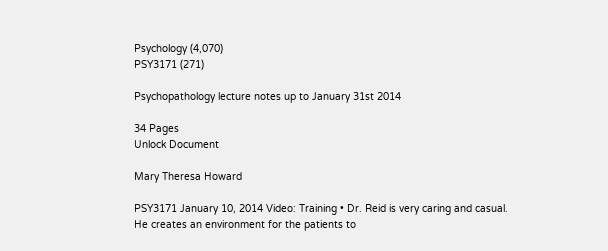Psychology (4,070)
PSY3171 (271)

Psychopathology lecture notes up to January 31st 2014

34 Pages
Unlock Document

Mary Theresa Howard

PSY3171 January 10, 2014 Video: Training • Dr. Reid is very caring and casual. He creates an environment for the patients to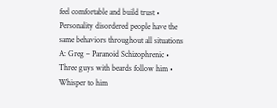feel comfortable and build trust • Personality disordered people have the same behaviors throughout all situations A: Greg – Paranoid Schizophrenic • Three guys with beards follow him • Whisper to him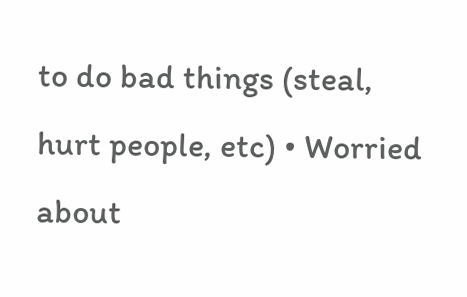to do bad things (steal, hurt people, etc) • Worried about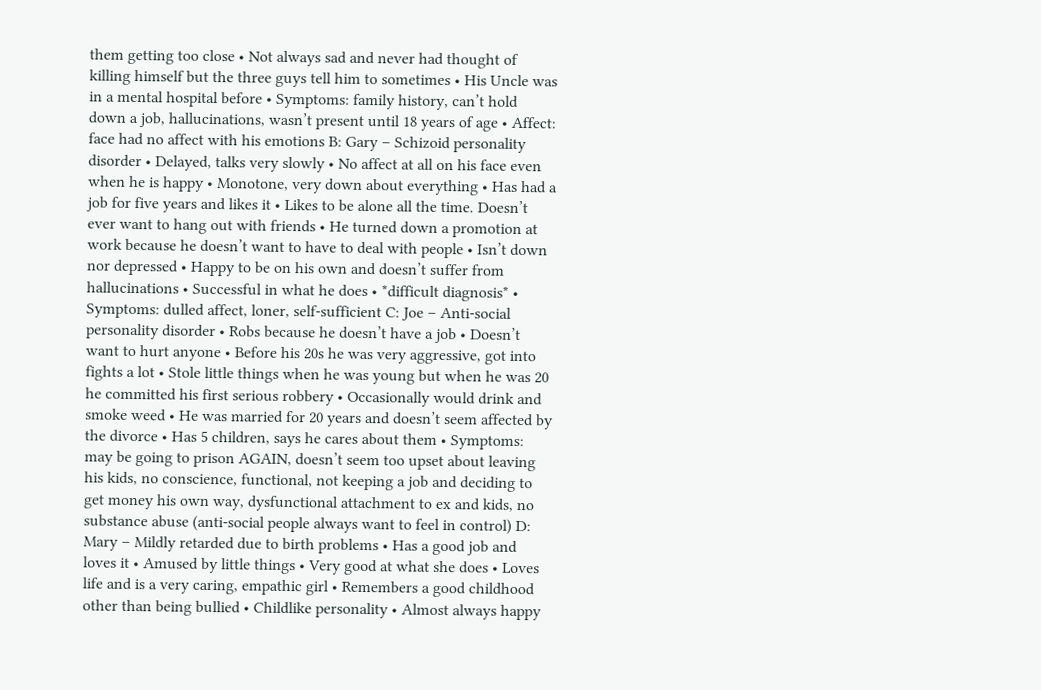them getting too close • Not always sad and never had thought of killing himself but the three guys tell him to sometimes • His Uncle was in a mental hospital before • Symptoms: family history, can’t hold down a job, hallucinations, wasn’t present until 18 years of age • Affect: face had no affect with his emotions B: Gary – Schizoid personality disorder • Delayed, talks very slowly • No affect at all on his face even when he is happy • Monotone, very down about everything • Has had a job for five years and likes it • Likes to be alone all the time. Doesn’t ever want to hang out with friends • He turned down a promotion at work because he doesn’t want to have to deal with people • Isn’t down nor depressed • Happy to be on his own and doesn’t suffer from hallucinations • Successful in what he does • *difficult diagnosis* • Symptoms: dulled affect, loner, self-sufficient C: Joe – Anti-social personality disorder • Robs because he doesn’t have a job • Doesn’t want to hurt anyone • Before his 20s he was very aggressive, got into fights a lot • Stole little things when he was young but when he was 20 he committed his first serious robbery • Occasionally would drink and smoke weed • He was married for 20 years and doesn’t seem affected by the divorce • Has 5 children, says he cares about them • Symptoms: may be going to prison AGAIN, doesn’t seem too upset about leaving his kids, no conscience, functional, not keeping a job and deciding to get money his own way, dysfunctional attachment to ex and kids, no substance abuse (anti-social people always want to feel in control) D: Mary – Mildly retarded due to birth problems • Has a good job and loves it • Amused by little things • Very good at what she does • Loves life and is a very caring, empathic girl • Remembers a good childhood other than being bullied • Childlike personality • Almost always happy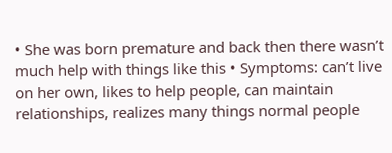• She was born premature and back then there wasn’t much help with things like this • Symptoms: can’t live on her own, likes to help people, can maintain relationships, realizes many things normal people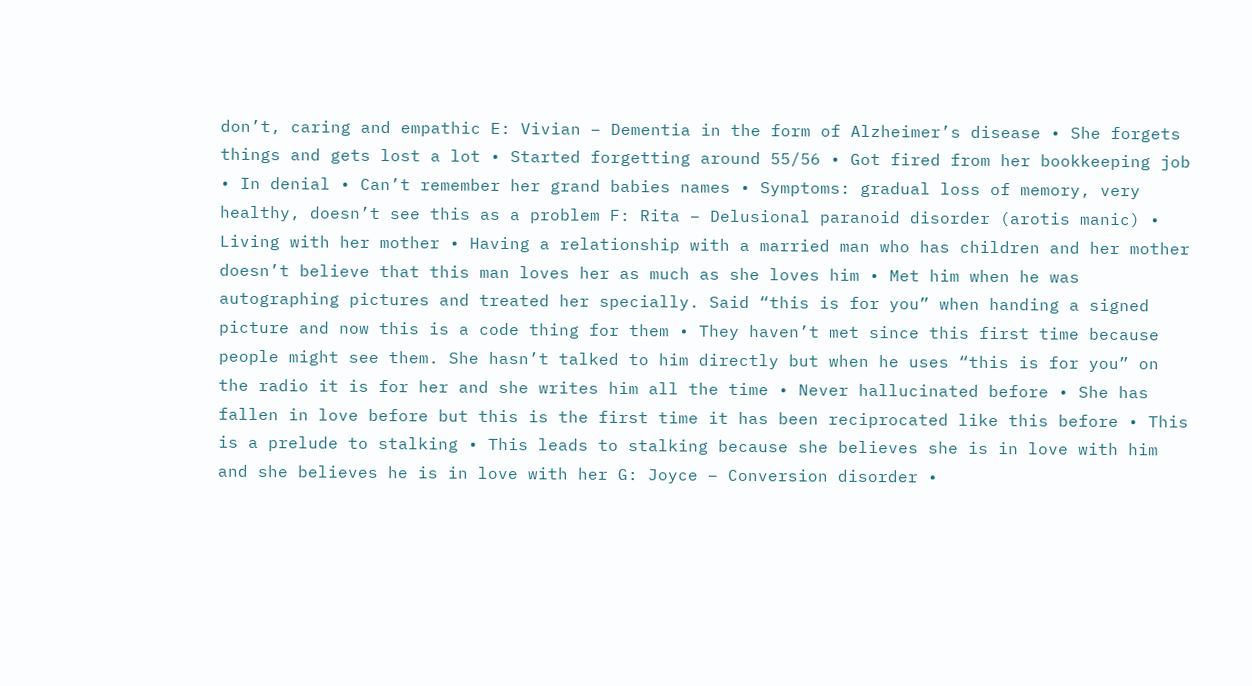don’t, caring and empathic E: Vivian – Dementia in the form of Alzheimer’s disease • She forgets things and gets lost a lot • Started forgetting around 55/56 • Got fired from her bookkeeping job • In denial • Can’t remember her grand babies names • Symptoms: gradual loss of memory, very healthy, doesn’t see this as a problem F: Rita – Delusional paranoid disorder (arotis manic) • Living with her mother • Having a relationship with a married man who has children and her mother doesn’t believe that this man loves her as much as she loves him • Met him when he was autographing pictures and treated her specially. Said “this is for you” when handing a signed picture and now this is a code thing for them • They haven’t met since this first time because people might see them. She hasn’t talked to him directly but when he uses “this is for you” on the radio it is for her and she writes him all the time • Never hallucinated before • She has fallen in love before but this is the first time it has been reciprocated like this before • This is a prelude to stalking • This leads to stalking because she believes she is in love with him and she believes he is in love with her G: Joyce – Conversion disorder •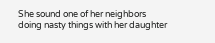She sound one of her neighbors doing nasty things with her daughter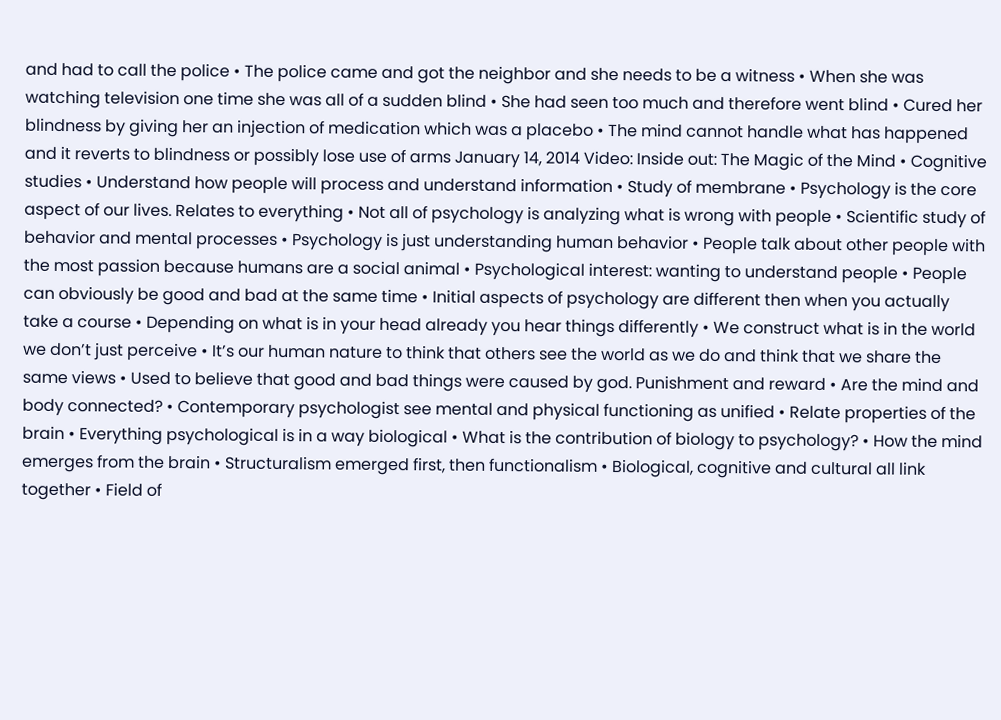and had to call the police • The police came and got the neighbor and she needs to be a witness • When she was watching television one time she was all of a sudden blind • She had seen too much and therefore went blind • Cured her blindness by giving her an injection of medication which was a placebo • The mind cannot handle what has happened and it reverts to blindness or possibly lose use of arms January 14, 2014 Video: Inside out: The Magic of the Mind • Cognitive studies • Understand how people will process and understand information • Study of membrane • Psychology is the core aspect of our lives. Relates to everything • Not all of psychology is analyzing what is wrong with people • Scientific study of behavior and mental processes • Psychology is just understanding human behavior • People talk about other people with the most passion because humans are a social animal • Psychological interest: wanting to understand people • People can obviously be good and bad at the same time • Initial aspects of psychology are different then when you actually take a course • Depending on what is in your head already you hear things differently • We construct what is in the world we don’t just perceive • It’s our human nature to think that others see the world as we do and think that we share the same views • Used to believe that good and bad things were caused by god. Punishment and reward • Are the mind and body connected? • Contemporary psychologist see mental and physical functioning as unified • Relate properties of the brain • Everything psychological is in a way biological • What is the contribution of biology to psychology? • How the mind emerges from the brain • Structuralism emerged first, then functionalism • Biological, cognitive and cultural all link together • Field of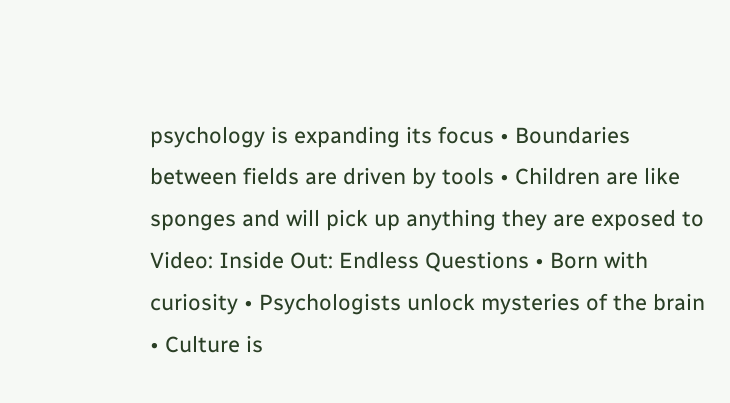psychology is expanding its focus • Boundaries between fields are driven by tools • Children are like sponges and will pick up anything they are exposed to Video: Inside Out: Endless Questions • Born with curiosity • Psychologists unlock mysteries of the brain • Culture is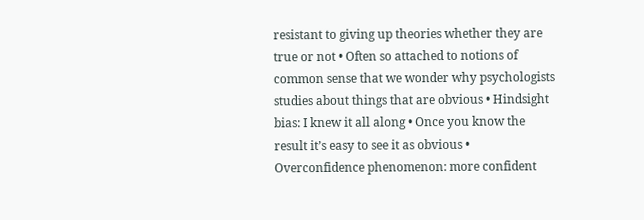resistant to giving up theories whether they are true or not • Often so attached to notions of common sense that we wonder why psychologists studies about things that are obvious • Hindsight bias: I knew it all along • Once you know the result it’s easy to see it as obvious • Overconfidence phenomenon: more confident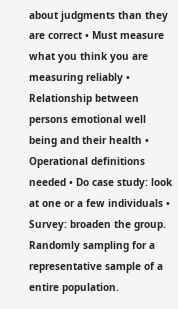about judgments than they are correct • Must measure what you think you are measuring reliably • Relationship between persons emotional well being and their health • Operational definitions needed • Do case study: look at one or a few individuals • Survey: broaden the group. Randomly sampling for a representative sample of a entire population.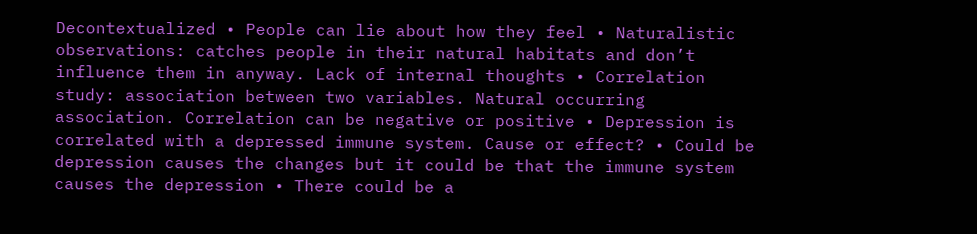Decontextualized • People can lie about how they feel • Naturalistic observations: catches people in their natural habitats and don’t influence them in anyway. Lack of internal thoughts • Correlation study: association between two variables. Natural occurring association. Correlation can be negative or positive • Depression is correlated with a depressed immune system. Cause or effect? • Could be depression causes the changes but it could be that the immune system causes the depression • There could be a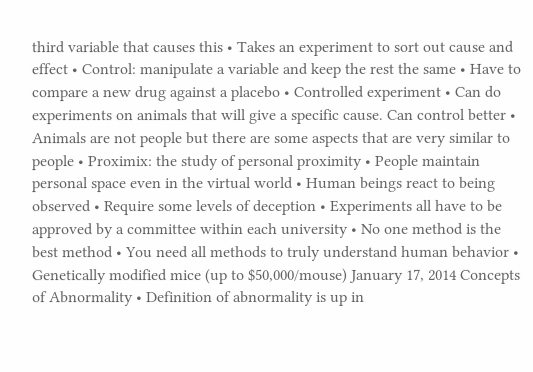third variable that causes this • Takes an experiment to sort out cause and effect • Control: manipulate a variable and keep the rest the same • Have to compare a new drug against a placebo • Controlled experiment • Can do experiments on animals that will give a specific cause. Can control better • Animals are not people but there are some aspects that are very similar to people • Proximix: the study of personal proximity • People maintain personal space even in the virtual world • Human beings react to being observed • Require some levels of deception • Experiments all have to be approved by a committee within each university • No one method is the best method • You need all methods to truly understand human behavior • Genetically modified mice (up to $50,000/mouse) January 17, 2014 Concepts of Abnormality • Definition of abnormality is up in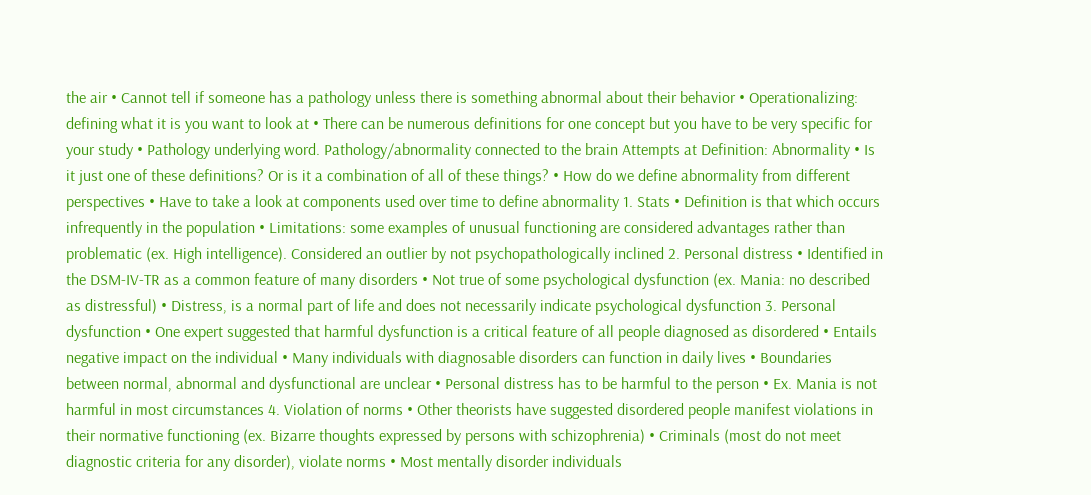the air • Cannot tell if someone has a pathology unless there is something abnormal about their behavior • Operationalizing: defining what it is you want to look at • There can be numerous definitions for one concept but you have to be very specific for your study • Pathology underlying word. Pathology/abnormality connected to the brain Attempts at Definition: Abnormality • Is it just one of these definitions? Or is it a combination of all of these things? • How do we define abnormality from different perspectives • Have to take a look at components used over time to define abnormality 1. Stats • Definition is that which occurs infrequently in the population • Limitations: some examples of unusual functioning are considered advantages rather than problematic (ex. High intelligence). Considered an outlier by not psychopathologically inclined 2. Personal distress • Identified in the DSM-IV-TR as a common feature of many disorders • Not true of some psychological dysfunction (ex. Mania: no described as distressful) • Distress, is a normal part of life and does not necessarily indicate psychological dysfunction 3. Personal dysfunction • One expert suggested that harmful dysfunction is a critical feature of all people diagnosed as disordered • Entails negative impact on the individual • Many individuals with diagnosable disorders can function in daily lives • Boundaries between normal, abnormal and dysfunctional are unclear • Personal distress has to be harmful to the person • Ex. Mania is not harmful in most circumstances 4. Violation of norms • Other theorists have suggested disordered people manifest violations in their normative functioning (ex. Bizarre thoughts expressed by persons with schizophrenia) • Criminals (most do not meet diagnostic criteria for any disorder), violate norms • Most mentally disorder individuals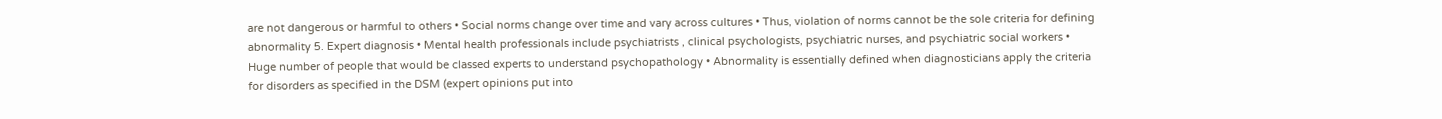are not dangerous or harmful to others • Social norms change over time and vary across cultures • Thus, violation of norms cannot be the sole criteria for defining abnormality 5. Expert diagnosis • Mental health professionals include psychiatrists , clinical psychologists, psychiatric nurses, and psychiatric social workers • Huge number of people that would be classed experts to understand psychopathology • Abnormality is essentially defined when diagnosticians apply the criteria for disorders as specified in the DSM (expert opinions put into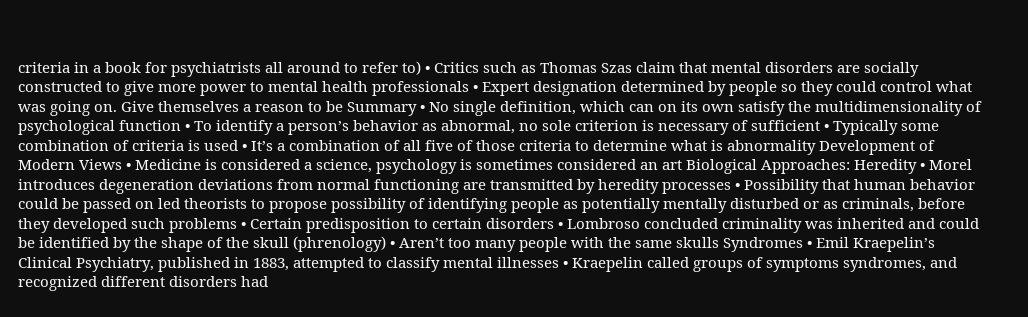criteria in a book for psychiatrists all around to refer to) • Critics such as Thomas Szas claim that mental disorders are socially constructed to give more power to mental health professionals • Expert designation determined by people so they could control what was going on. Give themselves a reason to be Summary • No single definition, which can on its own satisfy the multidimensionality of psychological function • To identify a person’s behavior as abnormal, no sole criterion is necessary of sufficient • Typically some combination of criteria is used • It’s a combination of all five of those criteria to determine what is abnormality Development of Modern Views • Medicine is considered a science, psychology is sometimes considered an art Biological Approaches: Heredity • Morel introduces degeneration deviations from normal functioning are transmitted by heredity processes • Possibility that human behavior could be passed on led theorists to propose possibility of identifying people as potentially mentally disturbed or as criminals, before they developed such problems • Certain predisposition to certain disorders • Lombroso concluded criminality was inherited and could be identified by the shape of the skull (phrenology) • Aren’t too many people with the same skulls Syndromes • Emil Kraepelin’s Clinical Psychiatry, published in 1883, attempted to classify mental illnesses • Kraepelin called groups of symptoms syndromes, and recognized different disorders had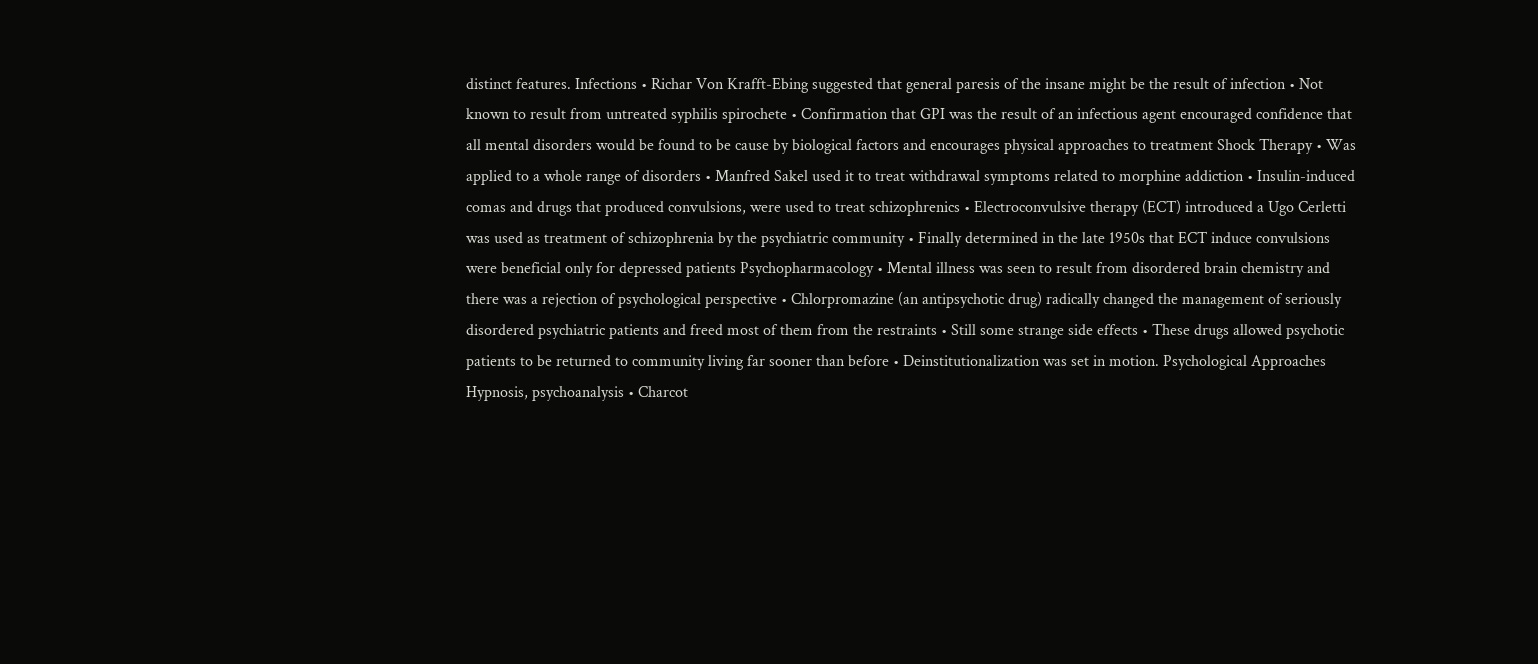distinct features. Infections • Richar Von Krafft-Ebing suggested that general paresis of the insane might be the result of infection • Not known to result from untreated syphilis spirochete • Confirmation that GPI was the result of an infectious agent encouraged confidence that all mental disorders would be found to be cause by biological factors and encourages physical approaches to treatment Shock Therapy • Was applied to a whole range of disorders • Manfred Sakel used it to treat withdrawal symptoms related to morphine addiction • Insulin-induced comas and drugs that produced convulsions, were used to treat schizophrenics • Electroconvulsive therapy (ECT) introduced a Ugo Cerletti was used as treatment of schizophrenia by the psychiatric community • Finally determined in the late 1950s that ECT induce convulsions were beneficial only for depressed patients Psychopharmacology • Mental illness was seen to result from disordered brain chemistry and there was a rejection of psychological perspective • Chlorpromazine (an antipsychotic drug) radically changed the management of seriously disordered psychiatric patients and freed most of them from the restraints • Still some strange side effects • These drugs allowed psychotic patients to be returned to community living far sooner than before • Deinstitutionalization was set in motion. Psychological Approaches Hypnosis, psychoanalysis • Charcot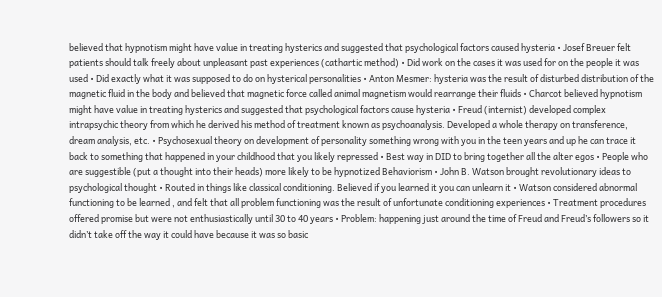believed that hypnotism might have value in treating hysterics and suggested that psychological factors caused hysteria • Josef Breuer felt patients should talk freely about unpleasant past experiences (cathartic method) • Did work on the cases it was used for on the people it was used • Did exactly what it was supposed to do on hysterical personalities • Anton Mesmer: hysteria was the result of disturbed distribution of the magnetic fluid in the body and believed that magnetic force called animal magnetism would rearrange their fluids • Charcot believed hypnotism might have value in treating hysterics and suggested that psychological factors cause hysteria • Freud (internist) developed complex intrapsychic theory from which he derived his method of treatment known as psychoanalysis. Developed a whole therapy on transference, dream analysis, etc. • Psychosexual theory on development of personality something wrong with you in the teen years and up he can trace it back to something that happened in your childhood that you likely repressed • Best way in DID to bring together all the alter egos • People who are suggestible (put a thought into their heads) more likely to be hypnotized Behaviorism • John B. Watson brought revolutionary ideas to psychological thought • Routed in things like classical conditioning. Believed if you learned it you can unlearn it • Watson considered abnormal functioning to be learned , and felt that all problem functioning was the result of unfortunate conditioning experiences • Treatment procedures offered promise but were not enthusiastically until 30 to 40 years • Problem: happening just around the time of Freud and Freud’s followers so it didn’t take off the way it could have because it was so basic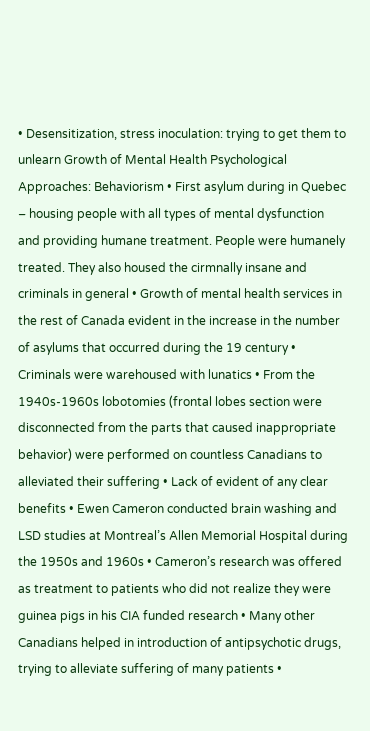• Desensitization, stress inoculation: trying to get them to unlearn Growth of Mental Health Psychological Approaches: Behaviorism • First asylum during in Quebec – housing people with all types of mental dysfunction and providing humane treatment. People were humanely treated. They also housed the cirmnally insane and criminals in general • Growth of mental health services in the rest of Canada evident in the increase in the number of asylums that occurred during the 19 century • Criminals were warehoused with lunatics • From the 1940s-1960s lobotomies (frontal lobes section were disconnected from the parts that caused inappropriate behavior) were performed on countless Canadians to alleviated their suffering • Lack of evident of any clear benefits • Ewen Cameron conducted brain washing and LSD studies at Montreal’s Allen Memorial Hospital during the 1950s and 1960s • Cameron’s research was offered as treatment to patients who did not realize they were guinea pigs in his CIA funded research • Many other Canadians helped in introduction of antipsychotic drugs, trying to alleviate suffering of many patients •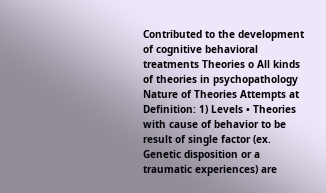Contributed to the development of cognitive behavioral treatments Theories o All kinds of theories in psychopathology Nature of Theories Attempts at Definition: 1) Levels • Theories with cause of behavior to be result of single factor (ex. Genetic disposition or a traumatic experiences) are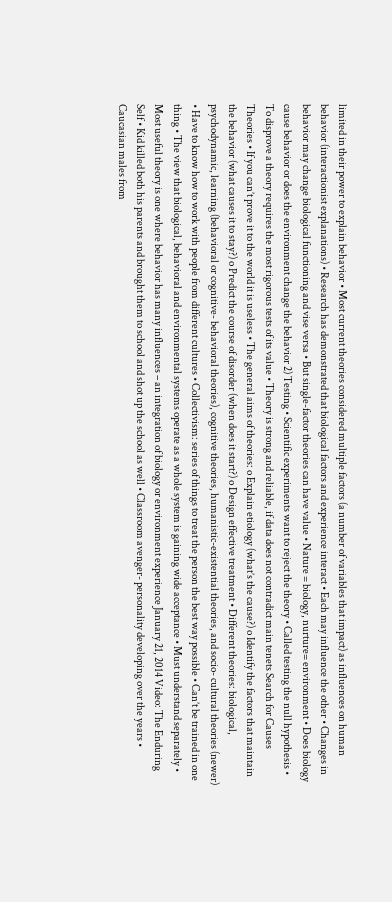limited in their power to explain behavior • Most current theories considered multiple factors (a number of variables that impact) as influences on human behavior (interactionist explanations) • Research has demonstrated that biological factors and experience interact • Each may influence the other • Changes in behavior may change biological functioning and vise versa • But single-factor theories can have value • Nature = biology, nurture= environment • Does biology cause behavior or does the environment change the behavior 2) Testing • Scientific experiments want to reject the theory • Called testing the null hypothesis • To disprove a theory requires the most rigorous tests of its value • Theory is strong and reliable, if data does not contradict main tenets Search for Causes Theories • If you can’t prove it to the world it is useless • The general aims of theories: o Explain etiology (what’s the cause?) o Identify the factors that maintain the behavior (what causes it to stay?) o Predict the course of disorder (when does it start?) o Design effective treatment • Different theories: biological, psychodynamic, learning (behavioral or cognitive- behavioral theories), cognitive theories, humanistic-existential theories, and socio- cultural theories (newer) • Have to know how to work with people from different cultures • Collectivism: series of things to treat the person the best way possible • Can’t be trained in one thing • The view that biological, behavioral and environmental systems operate as a whole system is gaining wide acceptance • Must understand separately • Most useful theory is one where behavior has many influences – an integration of biology or environment experience January 21, 2014 Video: The Enduring Self • Kid killed both his parents and brought them to school and shot up the school as well • Classroom avenger- personality developing over the years • Caucasian males from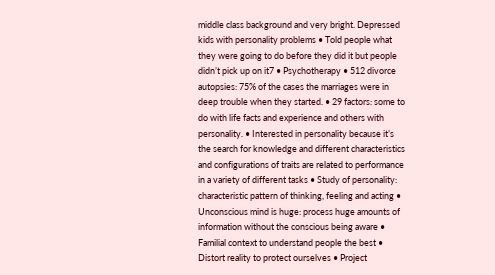middle class background and very bright. Depressed kids with personality problems • Told people what they were going to do before they did it but people didn’t pick up on it7 • Psychotherapy • 512 divorce autopsies: 75% of the cases the marriages were in deep trouble when they started. • 29 factors: some to do with life facts and experience and others with personality. • Interested in personality because it’s the search for knowledge and different characteristics and configurations of traits are related to performance in a variety of different tasks • Study of personality: characteristic pattern of thinking, feeling and acting • Unconscious mind is huge: process huge amounts of information without the conscious being aware • Familial context to understand people the best • Distort reality to protect ourselves • Project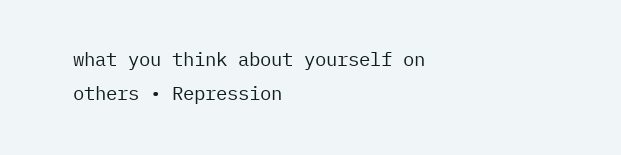what you think about yourself on others • Repression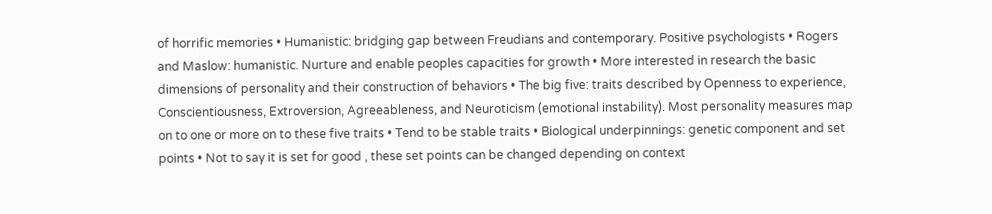of horrific memories • Humanistic: bridging gap between Freudians and contemporary. Positive psychologists • Rogers and Maslow: humanistic. Nurture and enable peoples capacities for growth • More interested in research the basic dimensions of personality and their construction of behaviors • The big five: traits described by Openness to experience, Conscientiousness, Extroversion, Agreeableness, and Neuroticism (emotional instability). Most personality measures map on to one or more on to these five traits • Tend to be stable traits • Biological underpinnings: genetic component and set points • Not to say it is set for good , these set points can be changed depending on context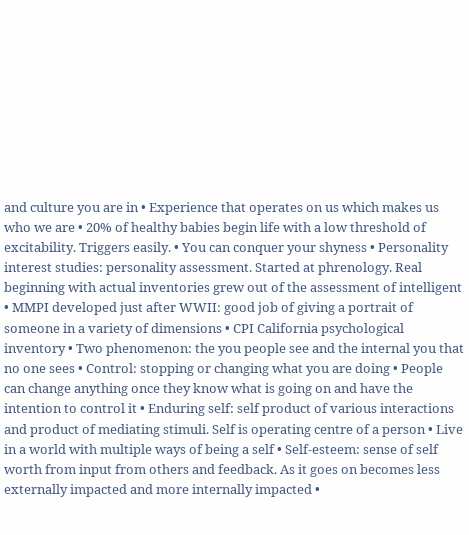and culture you are in • Experience that operates on us which makes us who we are • 20% of healthy babies begin life with a low threshold of excitability. Triggers easily. • You can conquer your shyness • Personality interest studies: personality assessment. Started at phrenology. Real beginning with actual inventories grew out of the assessment of intelligent • MMPI developed just after WWII: good job of giving a portrait of someone in a variety of dimensions • CPI California psychological inventory • Two phenomenon: the you people see and the internal you that no one sees • Control: stopping or changing what you are doing • People can change anything once they know what is going on and have the intention to control it • Enduring self: self product of various interactions and product of mediating stimuli. Self is operating centre of a person • Live in a world with multiple ways of being a self • Self-esteem: sense of self worth from input from others and feedback. As it goes on becomes less externally impacted and more internally impacted •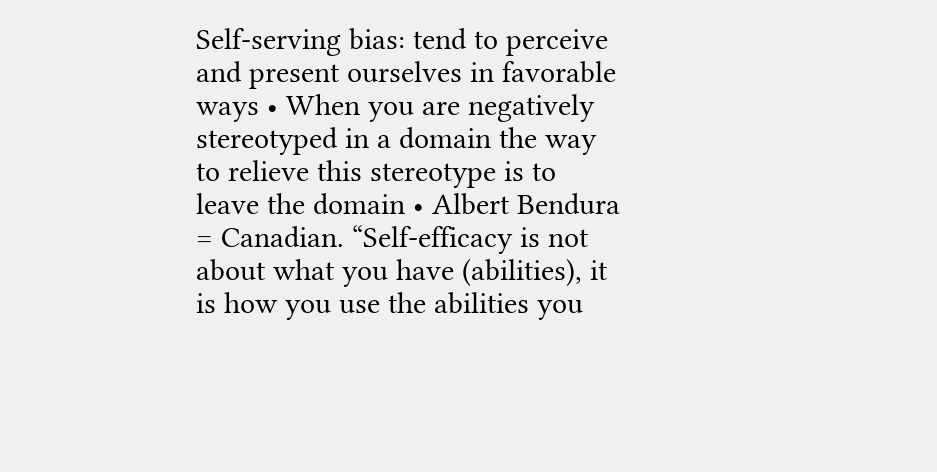Self-serving bias: tend to perceive and present ourselves in favorable ways • When you are negatively stereotyped in a domain the way to relieve this stereotype is to leave the domain • Albert Bendura = Canadian. “Self-efficacy is not about what you have (abilities), it is how you use the abilities you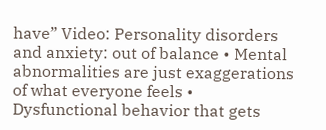have” Video: Personality disorders and anxiety: out of balance • Mental abnormalities are just exaggerations of what everyone feels • Dysfunctional behavior that gets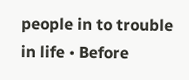people in to trouble in life • Before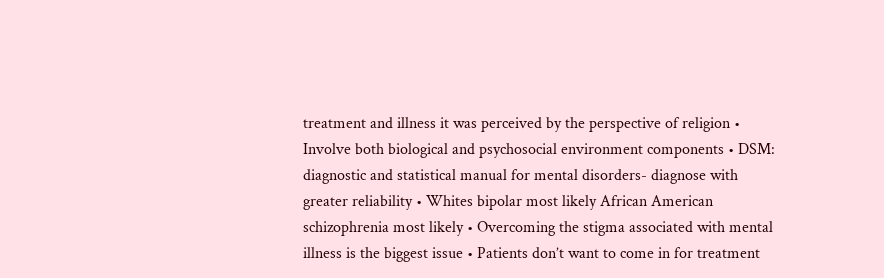treatment and illness it was perceived by the perspective of religion • Involve both biological and psychosocial environment components • DSM: diagnostic and statistical manual for mental disorders- diagnose with greater reliability • Whites bipolar most likely African American schizophrenia most likely • Overcoming the stigma associated with mental illness is the biggest issue • Patients don’t want to come in for treatment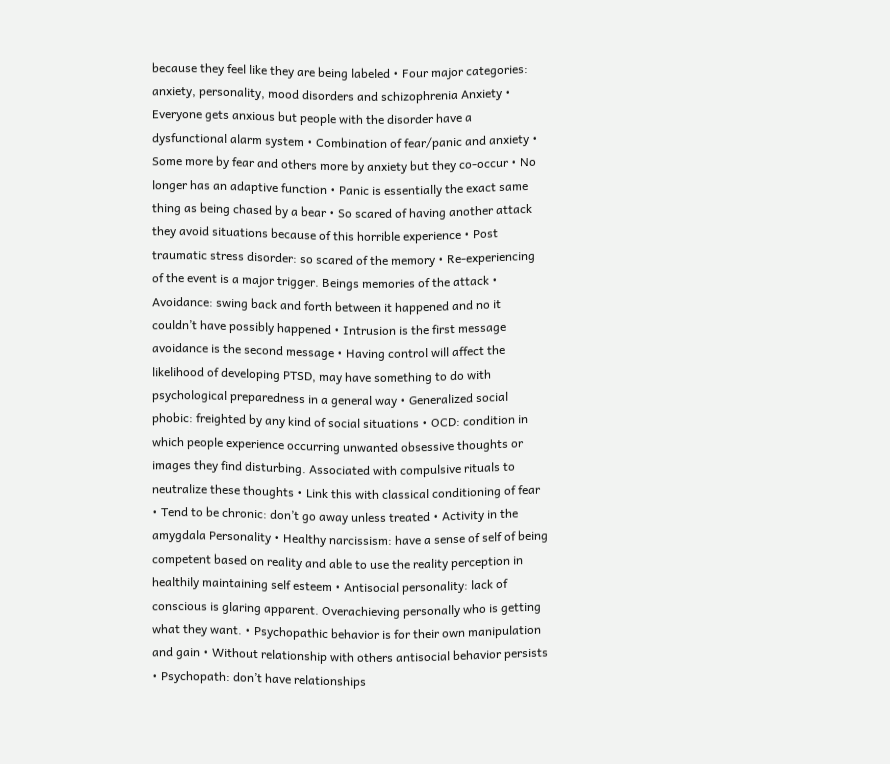because they feel like they are being labeled • Four major categories: anxiety, personality, mood disorders and schizophrenia Anxiety • Everyone gets anxious but people with the disorder have a dysfunctional alarm system • Combination of fear/panic and anxiety • Some more by fear and others more by anxiety but they co-occur • No longer has an adaptive function • Panic is essentially the exact same thing as being chased by a bear • So scared of having another attack they avoid situations because of this horrible experience • Post traumatic stress disorder: so scared of the memory • Re-experiencing of the event is a major trigger. Beings memories of the attack • Avoidance: swing back and forth between it happened and no it couldn’t have possibly happened • Intrusion is the first message avoidance is the second message • Having control will affect the likelihood of developing PTSD, may have something to do with psychological preparedness in a general way • Generalized social phobic: freighted by any kind of social situations • OCD: condition in which people experience occurring unwanted obsessive thoughts or images they find disturbing. Associated with compulsive rituals to neutralize these thoughts • Link this with classical conditioning of fear • Tend to be chronic: don’t go away unless treated • Activity in the amygdala Personality • Healthy narcissism: have a sense of self of being competent based on reality and able to use the reality perception in healthily maintaining self esteem • Antisocial personality: lack of conscious is glaring apparent. Overachieving personally who is getting what they want. • Psychopathic behavior is for their own manipulation and gain • Without relationship with others antisocial behavior persists • Psychopath: don’t have relationships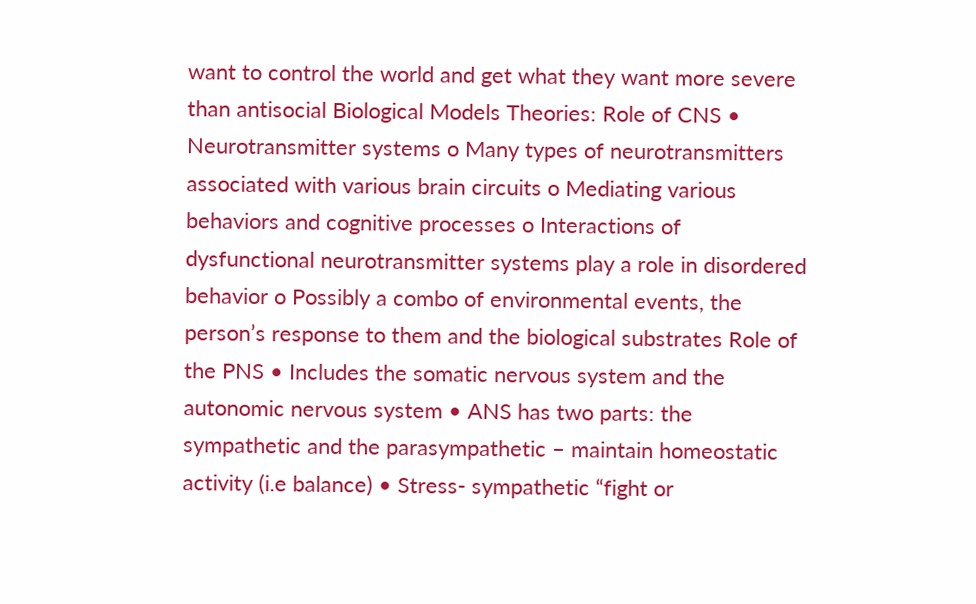want to control the world and get what they want more severe than antisocial Biological Models Theories: Role of CNS • Neurotransmitter systems o Many types of neurotransmitters associated with various brain circuits o Mediating various behaviors and cognitive processes o Interactions of dysfunctional neurotransmitter systems play a role in disordered behavior o Possibly a combo of environmental events, the person’s response to them and the biological substrates Role of the PNS • Includes the somatic nervous system and the autonomic nervous system • ANS has two parts: the sympathetic and the parasympathetic – maintain homeostatic activity (i.e balance) • Stress- sympathetic “fight or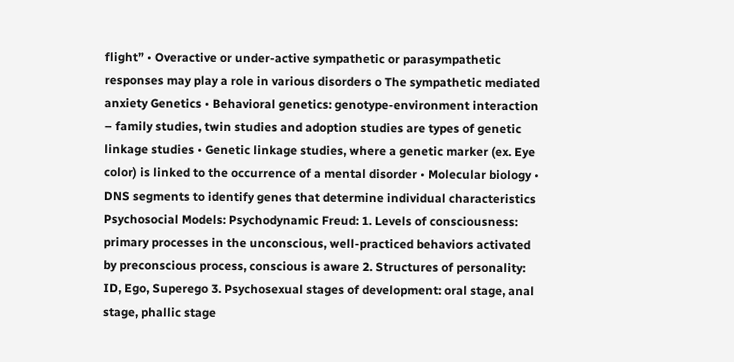flight” • Overactive or under-active sympathetic or parasympathetic responses may play a role in various disorders o The sympathetic mediated anxiety Genetics • Behavioral genetics: genotype-environment interaction – family studies, twin studies and adoption studies are types of genetic linkage studies • Genetic linkage studies, where a genetic marker (ex. Eye color) is linked to the occurrence of a mental disorder • Molecular biology • DNS segments to identify genes that determine individual characteristics Psychosocial Models: Psychodynamic Freud: 1. Levels of consciousness: primary processes in the unconscious, well-practiced behaviors activated by preconscious process, conscious is aware 2. Structures of personality: ID, Ego, Superego 3. Psychosexual stages of development: oral stage, anal stage, phallic stage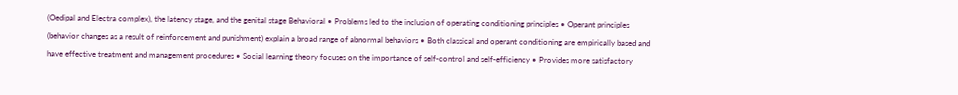(Oedipal and Electra complex), the latency stage, and the genital stage Behavioral • Problems led to the inclusion of operating conditioning principles • Operant principles (behavior changes as a result of reinforcement and punishment) explain a broad range of abnormal behaviors • Both classical and operant conditioning are empirically based and have effective treatment and management procedures • Social learning theory focuses on the importance of self-control and self-efficiency • Provides more satisfactory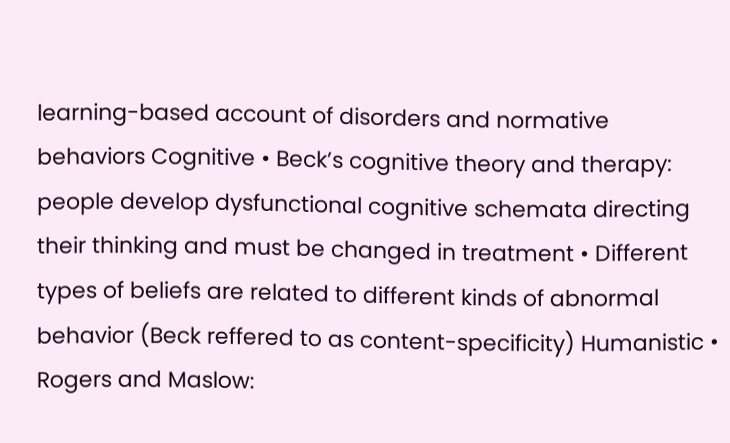learning-based account of disorders and normative behaviors Cognitive • Beck’s cognitive theory and therapy: people develop dysfunctional cognitive schemata directing their thinking and must be changed in treatment • Different types of beliefs are related to different kinds of abnormal behavior (Beck reffered to as content-specificity) Humanistic • Rogers and Maslow: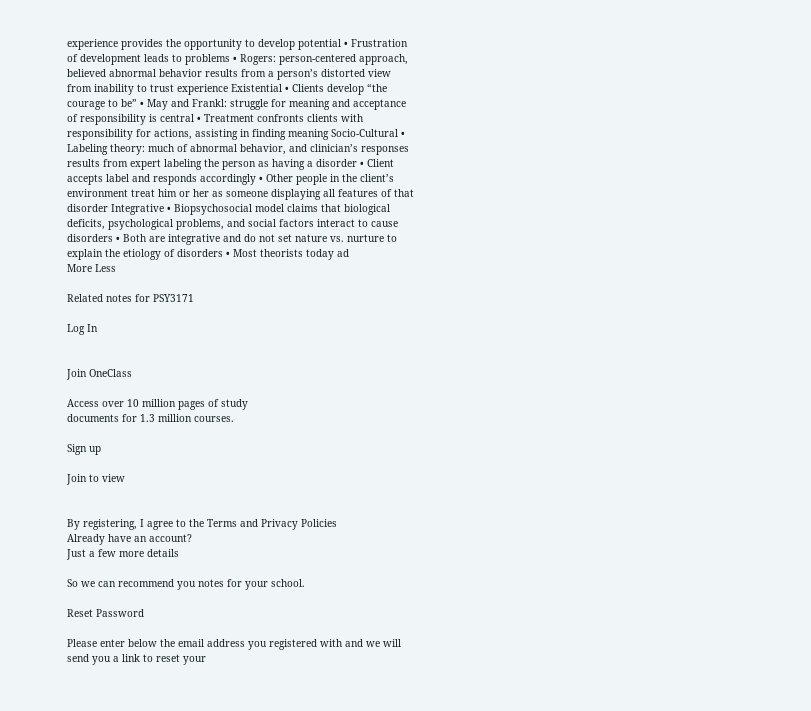experience provides the opportunity to develop potential • Frustration of development leads to problems • Rogers: person-centered approach, believed abnormal behavior results from a person’s distorted view from inability to trust experience Existential • Clients develop “the courage to be” • May and Frankl: struggle for meaning and acceptance of responsibility is central • Treatment confronts clients with responsibility for actions, assisting in finding meaning Socio-Cultural • Labeling theory: much of abnormal behavior, and clinician’s responses results from expert labeling the person as having a disorder • Client accepts label and responds accordingly • Other people in the client’s environment treat him or her as someone displaying all features of that disorder Integrative • Biopsychosocial model claims that biological deficits, psychological problems, and social factors interact to cause disorders • Both are integrative and do not set nature vs. nurture to explain the etiology of disorders • Most theorists today ad
More Less

Related notes for PSY3171

Log In


Join OneClass

Access over 10 million pages of study
documents for 1.3 million courses.

Sign up

Join to view


By registering, I agree to the Terms and Privacy Policies
Already have an account?
Just a few more details

So we can recommend you notes for your school.

Reset Password

Please enter below the email address you registered with and we will send you a link to reset your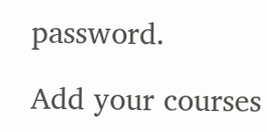password.

Add your courses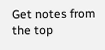Get notes from the top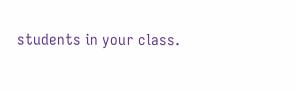students in your class.